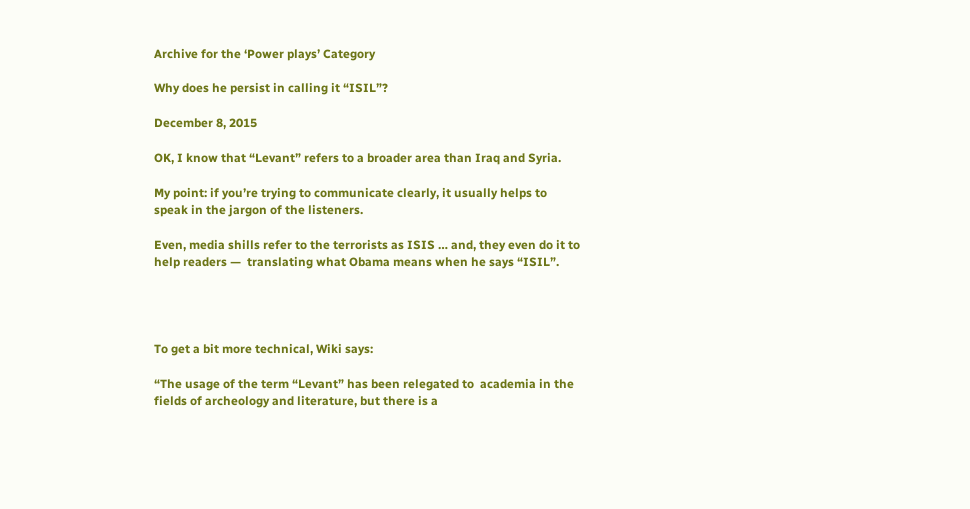Archive for the ‘Power plays’ Category

Why does he persist in calling it “ISIL”?

December 8, 2015

OK, I know that “Levant” refers to a broader area than Iraq and Syria.

My point: if you’re trying to communicate clearly, it usually helps to speak in the jargon of the listeners.

Even, media shills refer to the terrorists as ISIS … and, they even do it to help readers —  translating what Obama means when he says “ISIL”.




To get a bit more technical, Wiki says:

“The usage of the term “Levant” has been relegated to  academia in the fields of archeology and literature, but there is a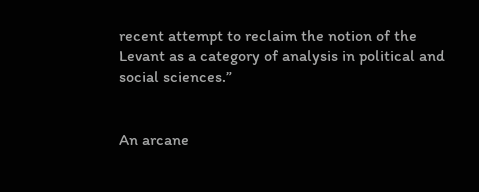recent attempt to reclaim the notion of the Levant as a category of analysis in political and social sciences.”


An arcane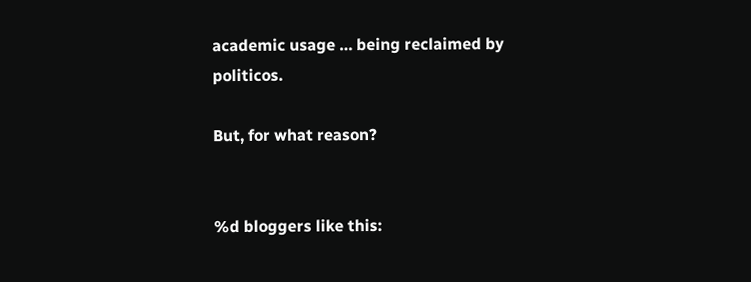academic usage … being reclaimed by politicos.

But, for what reason?


%d bloggers like this: